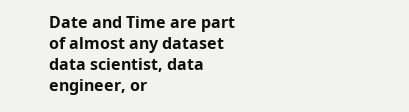Date and Time are part of almost any dataset data scientist, data engineer, or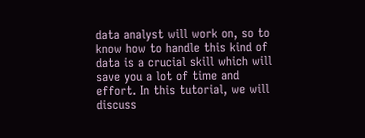data analyst will work on, so to know how to handle this kind of data is a crucial skill which will save you a lot of time and effort. In this tutorial, we will discuss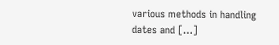various methods in handling dates and […]